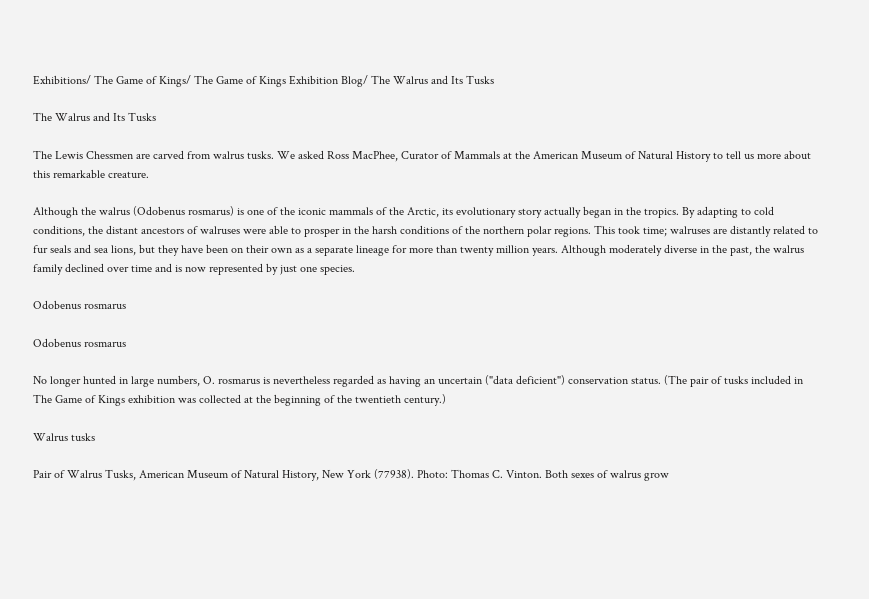Exhibitions/ The Game of Kings/ The Game of Kings Exhibition Blog/ The Walrus and Its Tusks

The Walrus and Its Tusks

The Lewis Chessmen are carved from walrus tusks. We asked Ross MacPhee, Curator of Mammals at the American Museum of Natural History to tell us more about this remarkable creature.

Although the walrus (Odobenus rosmarus) is one of the iconic mammals of the Arctic, its evolutionary story actually began in the tropics. By adapting to cold conditions, the distant ancestors of walruses were able to prosper in the harsh conditions of the northern polar regions. This took time; walruses are distantly related to fur seals and sea lions, but they have been on their own as a separate lineage for more than twenty million years. Although moderately diverse in the past, the walrus family declined over time and is now represented by just one species.

Odobenus rosmarus

Odobenus rosmarus

No longer hunted in large numbers, O. rosmarus is nevertheless regarded as having an uncertain ("data deficient") conservation status. (The pair of tusks included in The Game of Kings exhibition was collected at the beginning of the twentieth century.)

Walrus tusks

Pair of Walrus Tusks, American Museum of Natural History, New York (77938). Photo: Thomas C. Vinton. Both sexes of walrus grow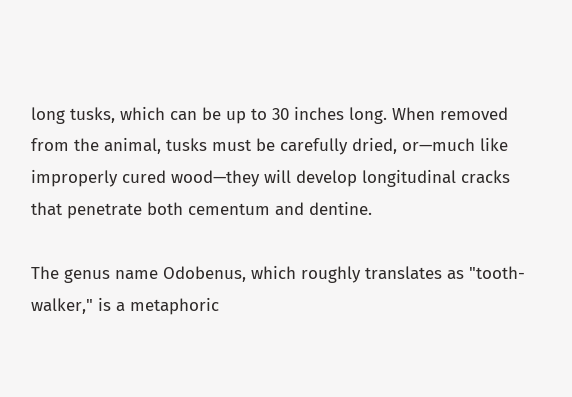long tusks, which can be up to 30 inches long. When removed from the animal, tusks must be carefully dried, or—much like improperly cured wood—they will develop longitudinal cracks that penetrate both cementum and dentine.

The genus name Odobenus, which roughly translates as "tooth-walker," is a metaphoric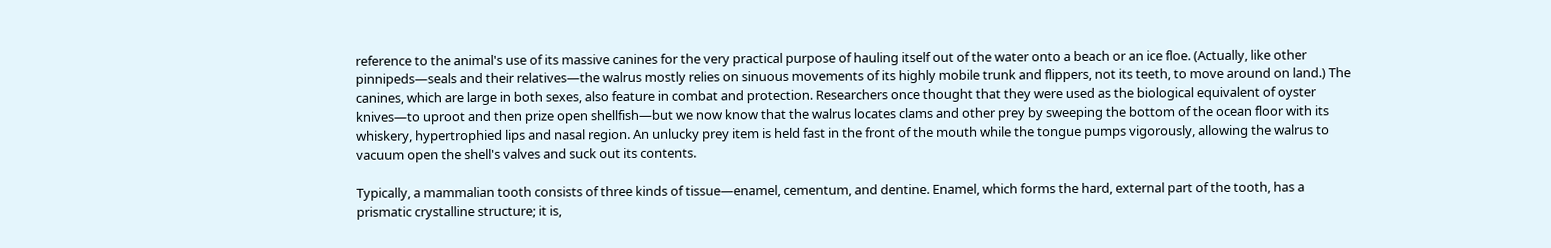reference to the animal's use of its massive canines for the very practical purpose of hauling itself out of the water onto a beach or an ice floe. (Actually, like other pinnipeds—seals and their relatives—the walrus mostly relies on sinuous movements of its highly mobile trunk and flippers, not its teeth, to move around on land.) The canines, which are large in both sexes, also feature in combat and protection. Researchers once thought that they were used as the biological equivalent of oyster knives—to uproot and then prize open shellfish—but we now know that the walrus locates clams and other prey by sweeping the bottom of the ocean floor with its whiskery, hypertrophied lips and nasal region. An unlucky prey item is held fast in the front of the mouth while the tongue pumps vigorously, allowing the walrus to vacuum open the shell's valves and suck out its contents.

Typically, a mammalian tooth consists of three kinds of tissue—enamel, cementum, and dentine. Enamel, which forms the hard, external part of the tooth, has a prismatic crystalline structure; it is,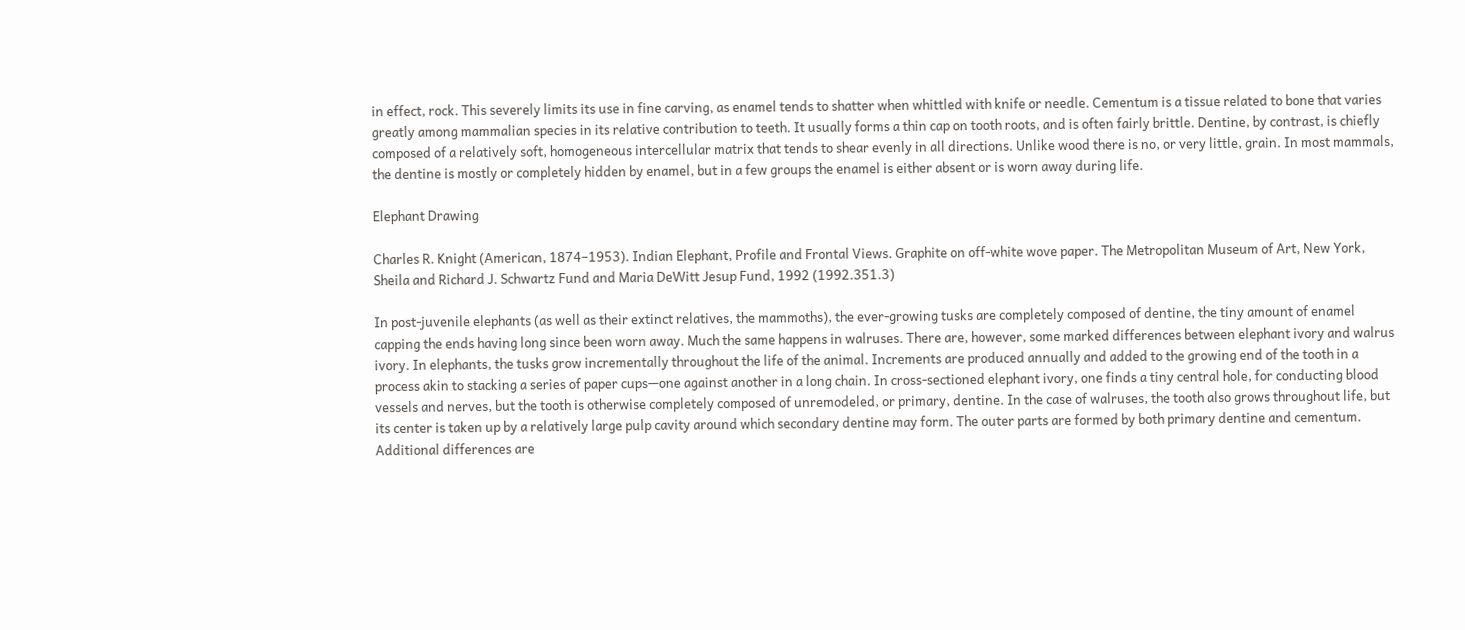in effect, rock. This severely limits its use in fine carving, as enamel tends to shatter when whittled with knife or needle. Cementum is a tissue related to bone that varies greatly among mammalian species in its relative contribution to teeth. It usually forms a thin cap on tooth roots, and is often fairly brittle. Dentine, by contrast, is chiefly composed of a relatively soft, homogeneous intercellular matrix that tends to shear evenly in all directions. Unlike wood there is no, or very little, grain. In most mammals, the dentine is mostly or completely hidden by enamel, but in a few groups the enamel is either absent or is worn away during life.

Elephant Drawing

Charles R. Knight (American, 1874–1953). Indian Elephant, Profile and Frontal Views. Graphite on off-white wove paper. The Metropolitan Museum of Art, New York, Sheila and Richard J. Schwartz Fund and Maria DeWitt Jesup Fund, 1992 (1992.351.3)

In post-juvenile elephants (as well as their extinct relatives, the mammoths), the ever-growing tusks are completely composed of dentine, the tiny amount of enamel capping the ends having long since been worn away. Much the same happens in walruses. There are, however, some marked differences between elephant ivory and walrus ivory. In elephants, the tusks grow incrementally throughout the life of the animal. Increments are produced annually and added to the growing end of the tooth in a process akin to stacking a series of paper cups—one against another in a long chain. In cross-sectioned elephant ivory, one finds a tiny central hole, for conducting blood vessels and nerves, but the tooth is otherwise completely composed of unremodeled, or primary, dentine. In the case of walruses, the tooth also grows throughout life, but its center is taken up by a relatively large pulp cavity around which secondary dentine may form. The outer parts are formed by both primary dentine and cementum. Additional differences are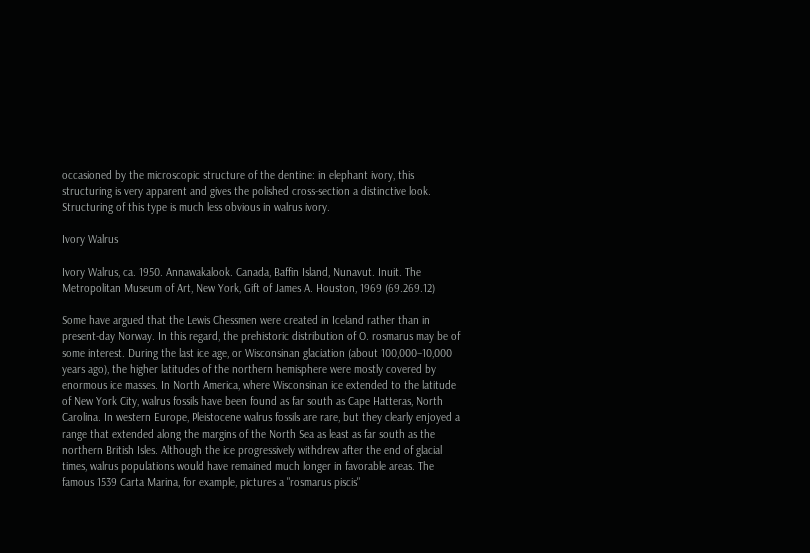occasioned by the microscopic structure of the dentine: in elephant ivory, this structuring is very apparent and gives the polished cross-section a distinctive look. Structuring of this type is much less obvious in walrus ivory.

Ivory Walrus

Ivory Walrus, ca. 1950. Annawakalook. Canada, Baffin Island, Nunavut. Inuit. The Metropolitan Museum of Art, New York, Gift of James A. Houston, 1969 (69.269.12)

Some have argued that the Lewis Chessmen were created in Iceland rather than in present-day Norway. In this regard, the prehistoric distribution of O. rosmarus may be of some interest. During the last ice age, or Wisconsinan glaciation (about 100,000–10,000 years ago), the higher latitudes of the northern hemisphere were mostly covered by enormous ice masses. In North America, where Wisconsinan ice extended to the latitude of New York City, walrus fossils have been found as far south as Cape Hatteras, North Carolina. In western Europe, Pleistocene walrus fossils are rare, but they clearly enjoyed a range that extended along the margins of the North Sea as least as far south as the northern British Isles. Although the ice progressively withdrew after the end of glacial times, walrus populations would have remained much longer in favorable areas. The famous 1539 Carta Marina, for example, pictures a "rosmarus piscis"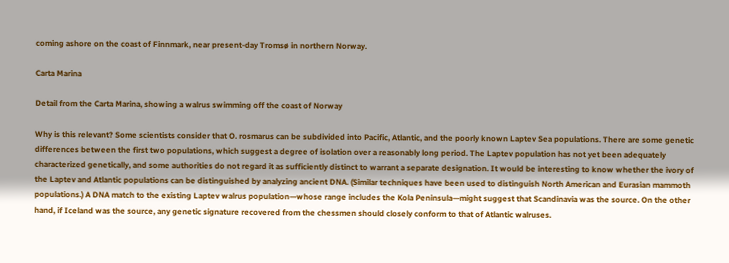coming ashore on the coast of Finnmark, near present-day Tromsø in northern Norway.

Carta Marina

Detail from the Carta Marina, showing a walrus swimming off the coast of Norway

Why is this relevant? Some scientists consider that O. rosmarus can be subdivided into Pacific, Atlantic, and the poorly known Laptev Sea populations. There are some genetic differences between the first two populations, which suggest a degree of isolation over a reasonably long period. The Laptev population has not yet been adequately characterized genetically, and some authorities do not regard it as sufficiently distinct to warrant a separate designation. It would be interesting to know whether the ivory of the Laptev and Atlantic populations can be distinguished by analyzing ancient DNA. (Similar techniques have been used to distinguish North American and Eurasian mammoth populations.) A DNA match to the existing Laptev walrus population—whose range includes the Kola Peninsula—might suggest that Scandinavia was the source. On the other hand, if Iceland was the source, any genetic signature recovered from the chessmen should closely conform to that of Atlantic walruses.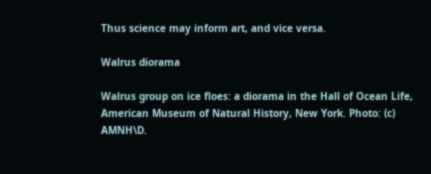Thus science may inform art, and vice versa.

Walrus diorama

Walrus group on ice floes: a diorama in the Hall of Ocean Life, American Museum of Natural History, New York. Photo: (c) AMNH\D.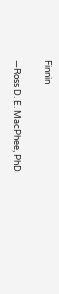Finnin

—Ross D. E. MacPhee, PhD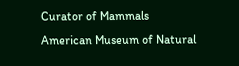Curator of Mammals
American Museum of Natural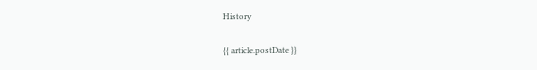History

{{ article.postDate }}